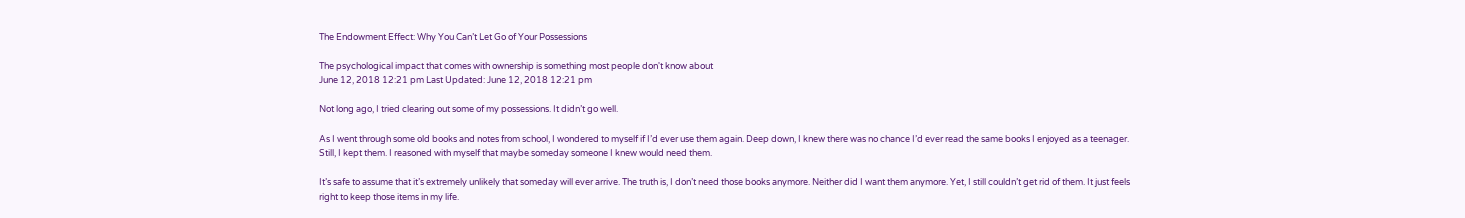The Endowment Effect: Why You Can’t Let Go of Your Possessions

The psychological impact that comes with ownership is something most people don't know about
June 12, 2018 12:21 pm Last Updated: June 12, 2018 12:21 pm

Not long ago, I tried clearing out some of my possessions. It didn’t go well.

As I went through some old books and notes from school, I wondered to myself if I’d ever use them again. Deep down, I knew there was no chance I’d ever read the same books I enjoyed as a teenager. Still, I kept them. I reasoned with myself that maybe someday someone I knew would need them.

It’s safe to assume that it’s extremely unlikely that someday will ever arrive. The truth is, I don’t need those books anymore. Neither did I want them anymore. Yet, I still couldn’t get rid of them. It just feels right to keep those items in my life.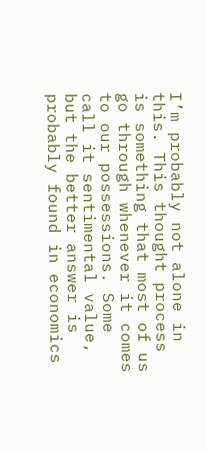I’m probably not alone in this. This thought process is something that most of us go through whenever it comes to our possessions. Some call it sentimental value, but the better answer is probably found in economics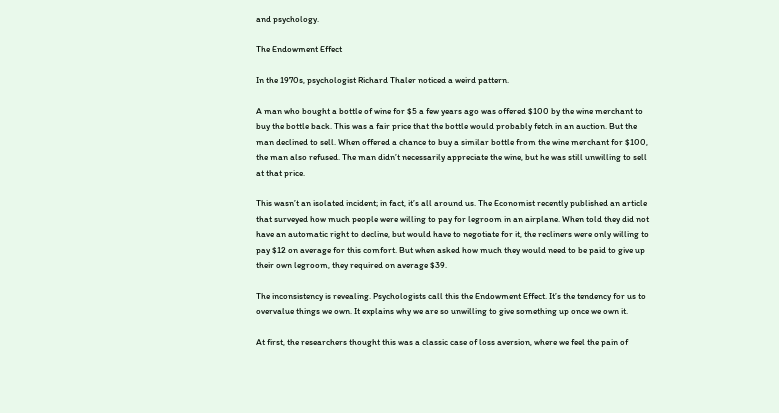and psychology.

The Endowment Effect

In the 1970s, psychologist Richard Thaler noticed a weird pattern.

A man who bought a bottle of wine for $5 a few years ago was offered $100 by the wine merchant to buy the bottle back. This was a fair price that the bottle would probably fetch in an auction. But the man declined to sell. When offered a chance to buy a similar bottle from the wine merchant for $100, the man also refused. The man didn’t necessarily appreciate the wine, but he was still unwilling to sell at that price.

This wasn’t an isolated incident; in fact, it’s all around us. The Economist recently published an article that surveyed how much people were willing to pay for legroom in an airplane. When told they did not have an automatic right to decline, but would have to negotiate for it, the recliners were only willing to pay $12 on average for this comfort. But when asked how much they would need to be paid to give up their own legroom, they required on average $39.

The inconsistency is revealing. Psychologists call this the Endowment Effect. It’s the tendency for us to overvalue things we own. It explains why we are so unwilling to give something up once we own it.

At first, the researchers thought this was a classic case of loss aversion, where we feel the pain of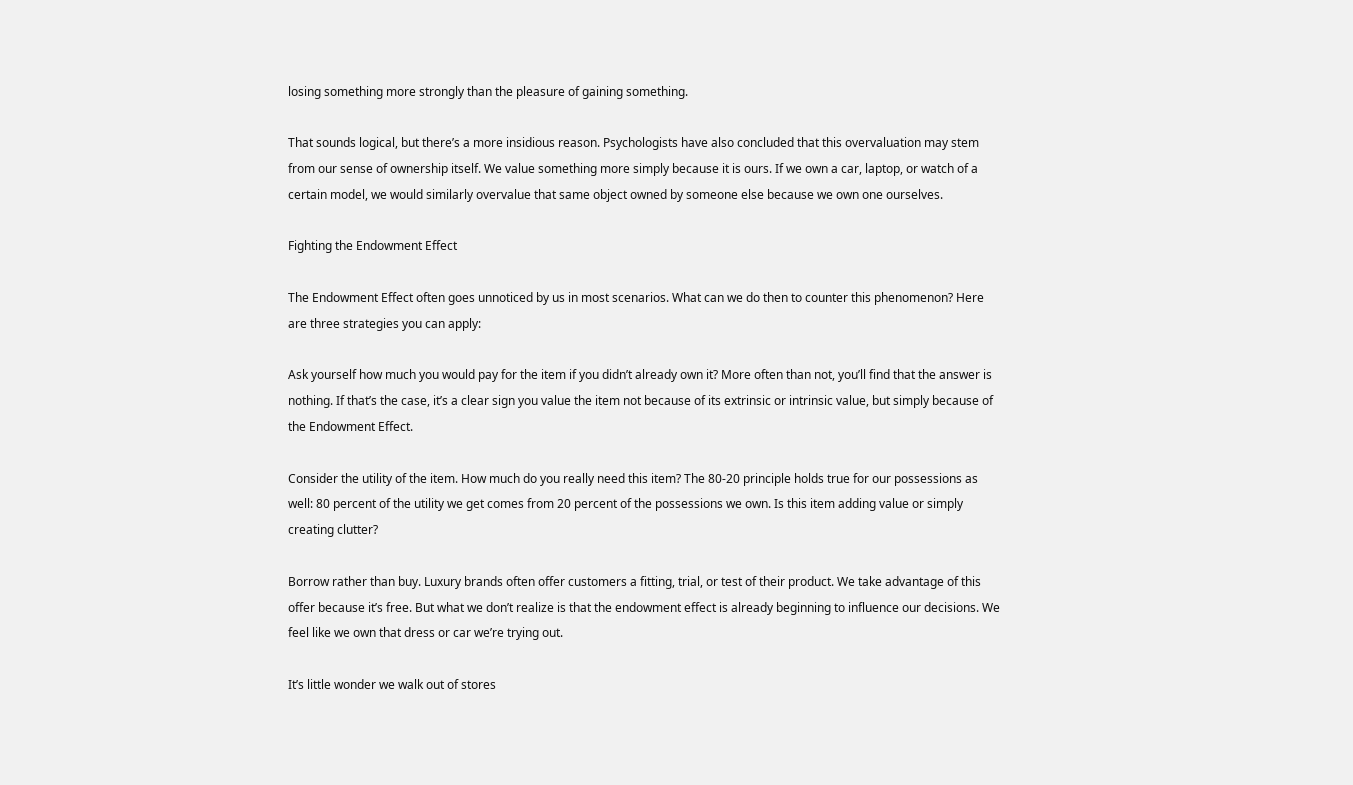losing something more strongly than the pleasure of gaining something.

That sounds logical, but there’s a more insidious reason. Psychologists have also concluded that this overvaluation may stem from our sense of ownership itself. We value something more simply because it is ours. If we own a car, laptop, or watch of a certain model, we would similarly overvalue that same object owned by someone else because we own one ourselves.

Fighting the Endowment Effect

The Endowment Effect often goes unnoticed by us in most scenarios. What can we do then to counter this phenomenon? Here are three strategies you can apply:

Ask yourself how much you would pay for the item if you didn’t already own it? More often than not, you’ll find that the answer is nothing. If that’s the case, it’s a clear sign you value the item not because of its extrinsic or intrinsic value, but simply because of the Endowment Effect.

Consider the utility of the item. How much do you really need this item? The 80-20 principle holds true for our possessions as well: 80 percent of the utility we get comes from 20 percent of the possessions we own. Is this item adding value or simply creating clutter?

Borrow rather than buy. Luxury brands often offer customers a fitting, trial, or test of their product. We take advantage of this offer because it’s free. But what we don’t realize is that the endowment effect is already beginning to influence our decisions. We feel like we own that dress or car we’re trying out.

It’s little wonder we walk out of stores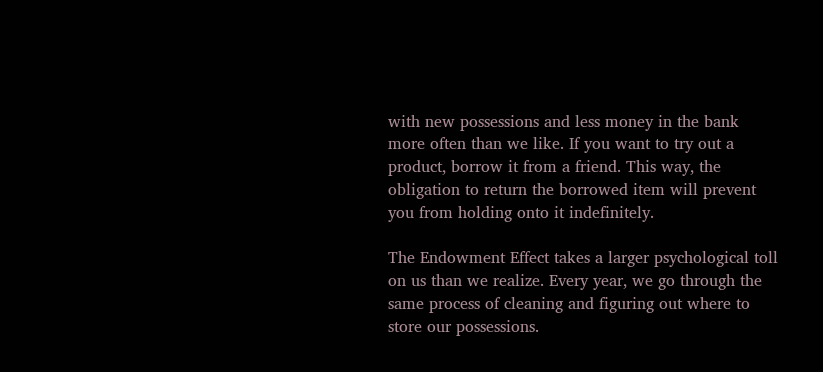with new possessions and less money in the bank more often than we like. If you want to try out a product, borrow it from a friend. This way, the obligation to return the borrowed item will prevent you from holding onto it indefinitely.

The Endowment Effect takes a larger psychological toll on us than we realize. Every year, we go through the same process of cleaning and figuring out where to store our possessions.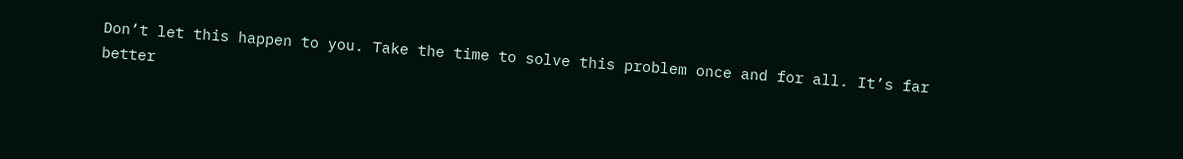Don’t let this happen to you. Take the time to solve this problem once and for all. It’s far better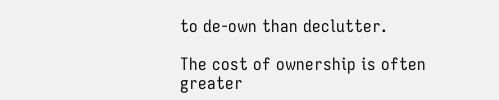to de-own than declutter.

The cost of ownership is often greater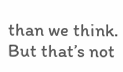than we think. But that’s not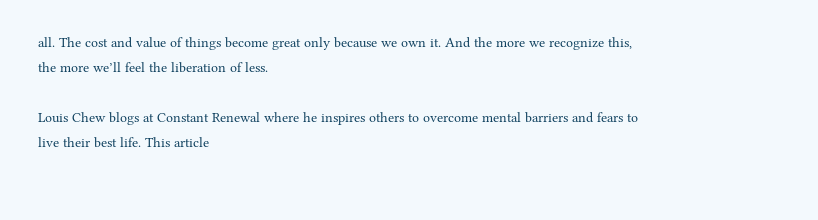all. The cost and value of things become great only because we own it. And the more we recognize this, the more we’ll feel the liberation of less.

Louis Chew blogs at Constant Renewal where he inspires others to overcome mental barriers and fears to live their best life. This article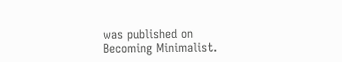was published on Becoming Minimalist.